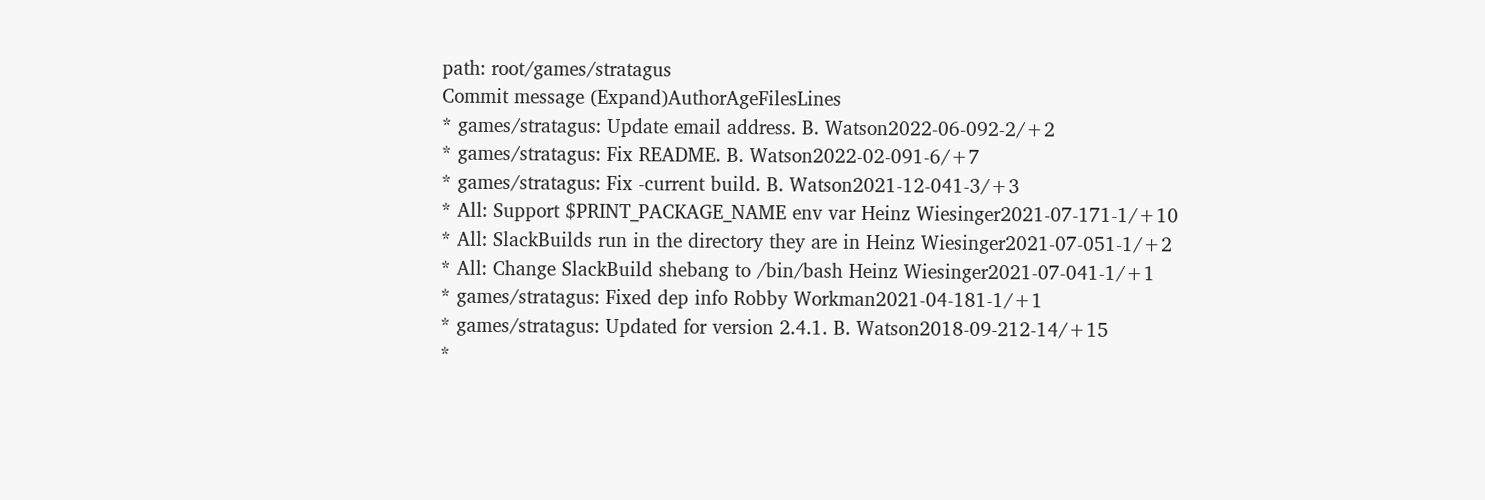path: root/games/stratagus
Commit message (Expand)AuthorAgeFilesLines
* games/stratagus: Update email address. B. Watson2022-06-092-2/+2
* games/stratagus: Fix README. B. Watson2022-02-091-6/+7
* games/stratagus: Fix -current build. B. Watson2021-12-041-3/+3
* All: Support $PRINT_PACKAGE_NAME env var Heinz Wiesinger2021-07-171-1/+10
* All: SlackBuilds run in the directory they are in Heinz Wiesinger2021-07-051-1/+2
* All: Change SlackBuild shebang to /bin/bash Heinz Wiesinger2021-07-041-1/+1
* games/stratagus: Fixed dep info Robby Workman2021-04-181-1/+1
* games/stratagus: Updated for version 2.4.1. B. Watson2018-09-212-14/+15
*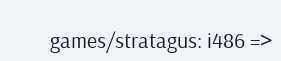games/stratagus: i486 =>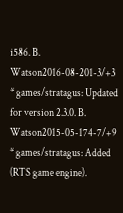i586. B. Watson2016-08-201-3/+3
* games/stratagus: Updated for version 2.3.0. B. Watson2015-05-174-7/+9
* games/stratagus: Added (RTS game engine).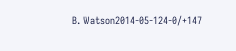B. Watson2014-05-124-0/+147